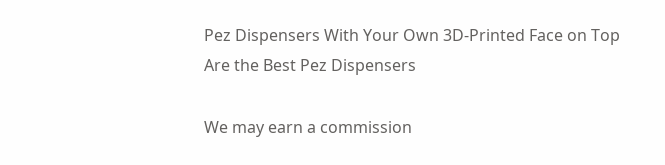Pez Dispensers With Your Own 3D-Printed Face on Top Are the Best Pez Dispensers

We may earn a commission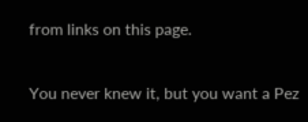from links on this page.

You never knew it, but you want a Pez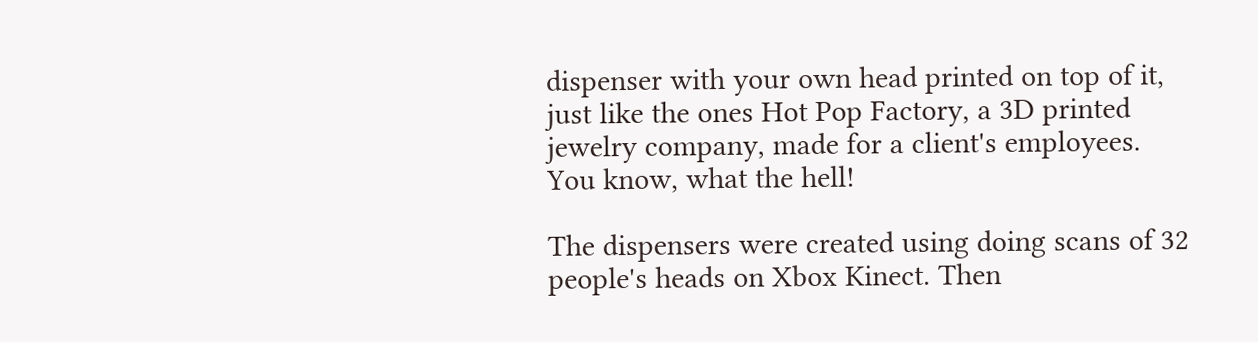dispenser with your own head printed on top of it, just like the ones Hot Pop Factory, a 3D printed jewelry company, made for a client's employees. You know, what the hell!

The dispensers were created using doing scans of 32 people's heads on Xbox Kinect. Then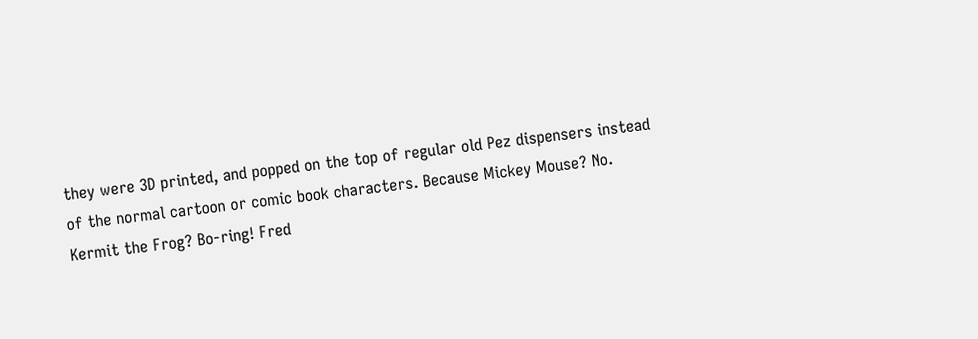they were 3D printed, and popped on the top of regular old Pez dispensers instead of the normal cartoon or comic book characters. Because Mickey Mouse? No. Kermit the Frog? Bo-ring! Fred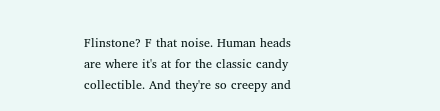Flinstone? F that noise. Human heads are where it's at for the classic candy collectible. And they're so creepy and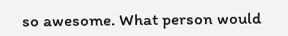so awesome. What person would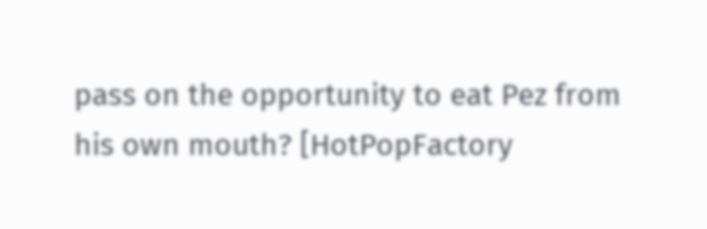pass on the opportunity to eat Pez from his own mouth? [HotPopFactory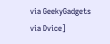via GeekyGadgets via Dvice]